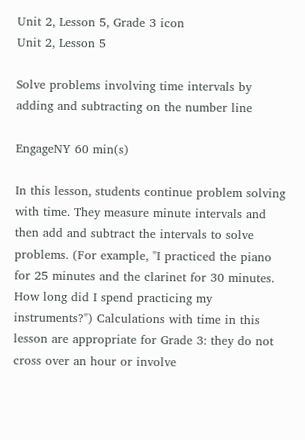Unit 2, Lesson 5, Grade 3 icon
Unit 2, Lesson 5

Solve problems involving time intervals by adding and subtracting on the number line

EngageNY 60 min(s)

In this lesson, students continue problem solving with time. They measure minute intervals and then add and subtract the intervals to solve problems. (For example, "I practiced the piano for 25 minutes and the clarinet for 30 minutes. How long did I spend practicing my instruments?") Calculations with time in this lesson are appropriate for Grade 3: they do not cross over an hour or involve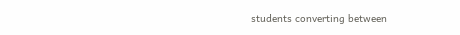students converting between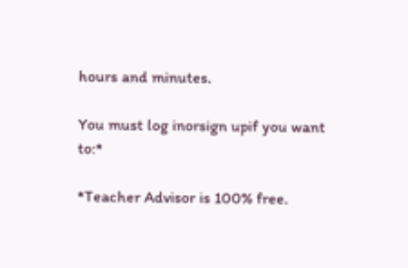hours and minutes.

You must log inorsign upif you want to:*

*Teacher Advisor is 100% free.